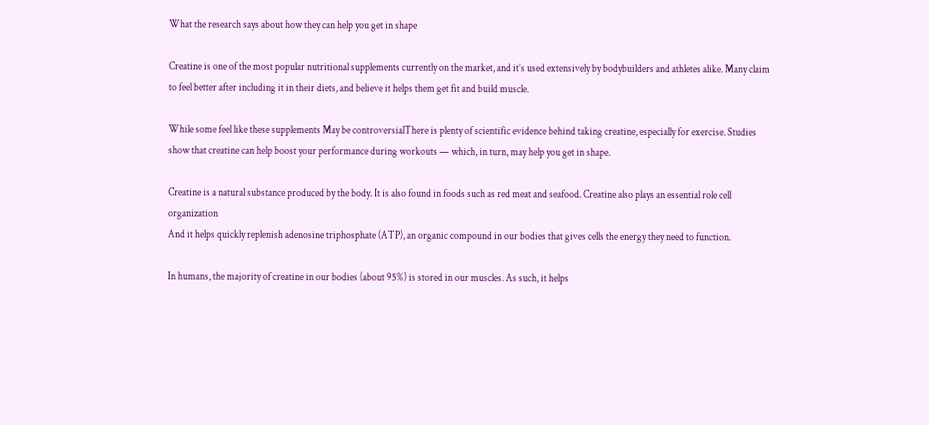What the research says about how they can help you get in shape

Creatine is one of the most popular nutritional supplements currently on the market, and it’s used extensively by bodybuilders and athletes alike. Many claim to feel better after including it in their diets, and believe it helps them get fit and build muscle.

While some feel like these supplements May be controversialThere is plenty of scientific evidence behind taking creatine, especially for exercise. Studies show that creatine can help boost your performance during workouts — which, in turn, may help you get in shape.

Creatine is a natural substance produced by the body. It is also found in foods such as red meat and seafood. Creatine also plays an essential role cell organization
And it helps quickly replenish adenosine triphosphate (ATP), an organic compound in our bodies that gives cells the energy they need to function.

In humans, the majority of creatine in our bodies (about 95%) is stored in our muscles. As such, it helps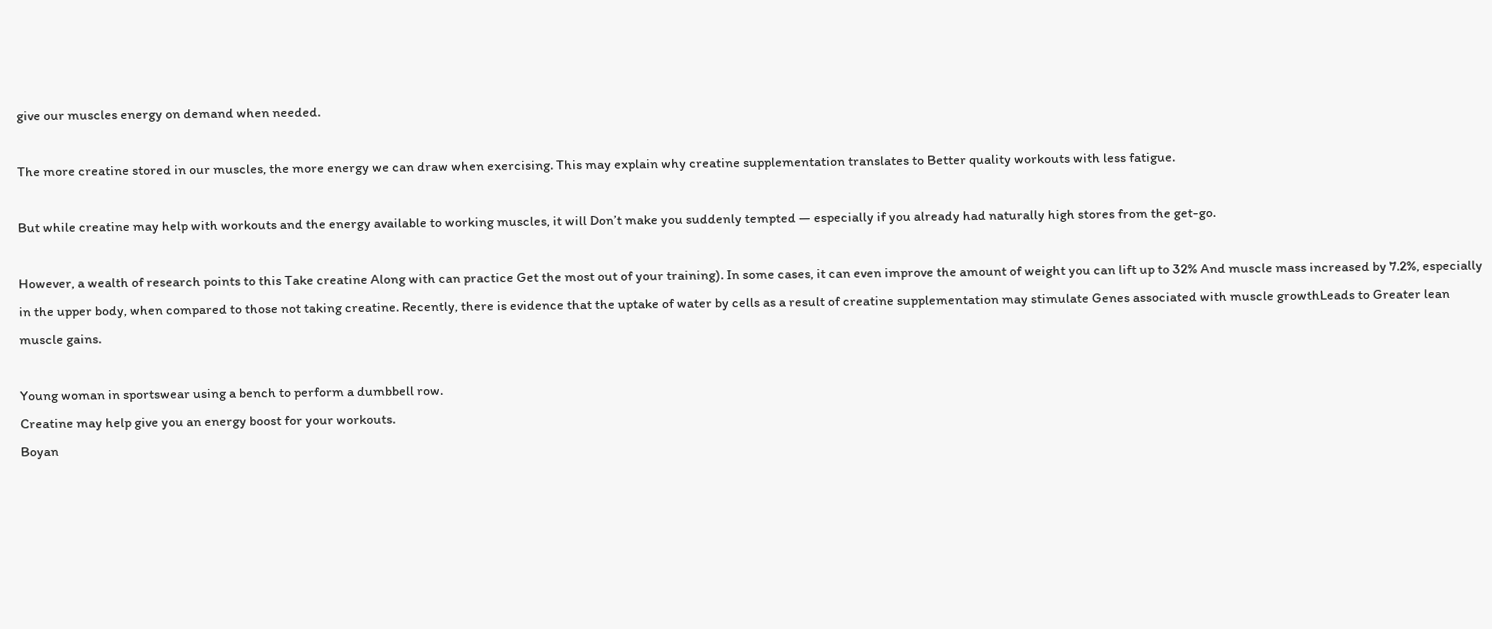give our muscles energy on demand when needed.

The more creatine stored in our muscles, the more energy we can draw when exercising. This may explain why creatine supplementation translates to Better quality workouts with less fatigue.

But while creatine may help with workouts and the energy available to working muscles, it will Don’t make you suddenly tempted — especially if you already had naturally high stores from the get-go.

However, a wealth of research points to this Take creatine Along with can practice Get the most out of your training). In some cases, it can even improve the amount of weight you can lift up to 32% And muscle mass increased by 7.2%, especially in the upper body, when compared to those not taking creatine. Recently, there is evidence that the uptake of water by cells as a result of creatine supplementation may stimulate Genes associated with muscle growthLeads to Greater lean muscle gains.

Young woman in sportswear using a bench to perform a dumbbell row.
Creatine may help give you an energy boost for your workouts.
Boyan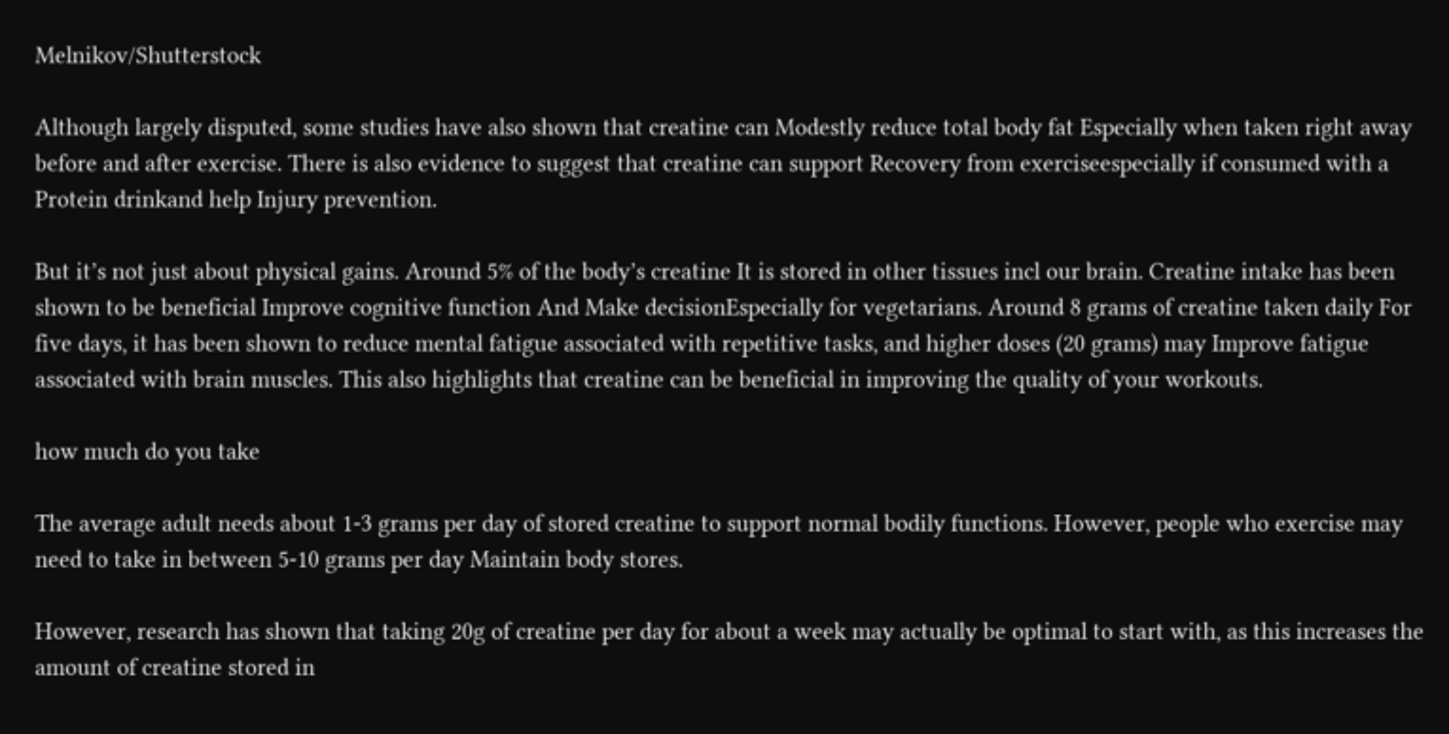Melnikov/Shutterstock

Although largely disputed, some studies have also shown that creatine can Modestly reduce total body fat Especially when taken right away before and after exercise. There is also evidence to suggest that creatine can support Recovery from exerciseespecially if consumed with a Protein drinkand help Injury prevention.

But it’s not just about physical gains. Around 5% of the body’s creatine It is stored in other tissues incl our brain. Creatine intake has been shown to be beneficial Improve cognitive function And Make decisionEspecially for vegetarians. Around 8 grams of creatine taken daily For five days, it has been shown to reduce mental fatigue associated with repetitive tasks, and higher doses (20 grams) may Improve fatigue associated with brain muscles. This also highlights that creatine can be beneficial in improving the quality of your workouts.

how much do you take

The average adult needs about 1-3 grams per day of stored creatine to support normal bodily functions. However, people who exercise may need to take in between 5-10 grams per day Maintain body stores.

However, research has shown that taking 20g of creatine per day for about a week may actually be optimal to start with, as this increases the amount of creatine stored in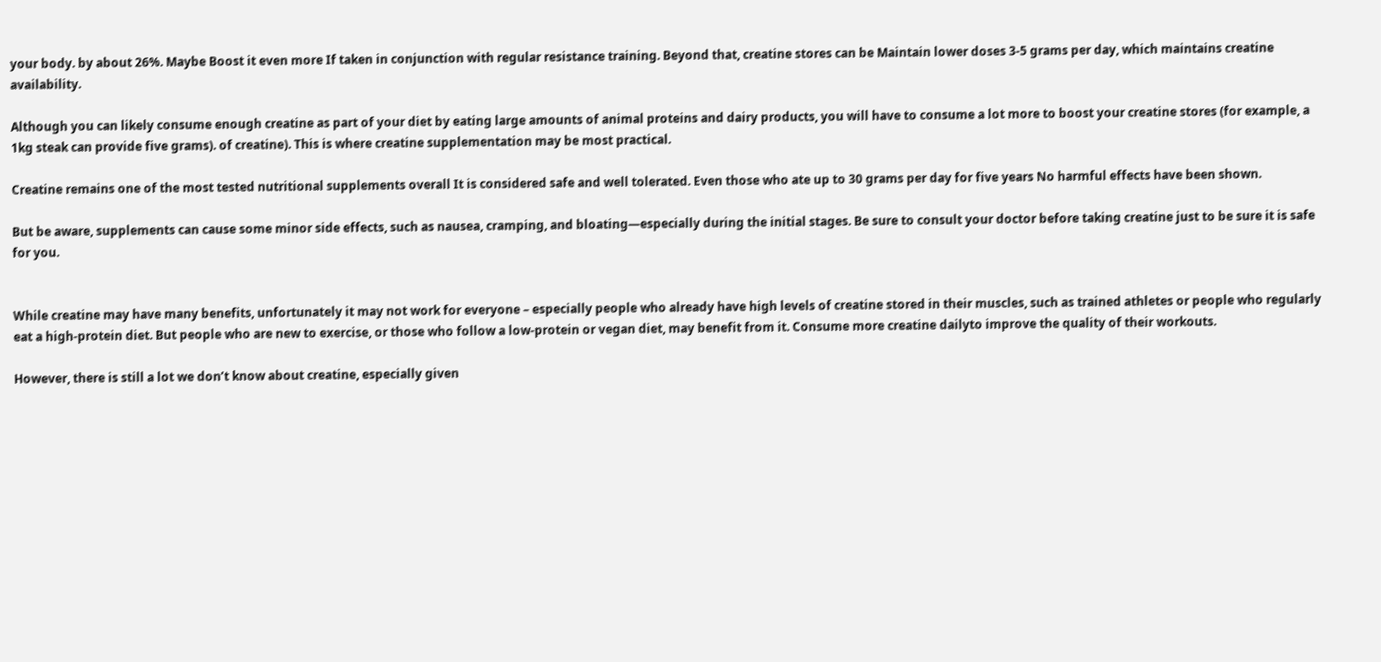your body. by about 26%. Maybe Boost it even more If taken in conjunction with regular resistance training. Beyond that, creatine stores can be Maintain lower doses 3-5 grams per day, which maintains creatine availability.

Although you can likely consume enough creatine as part of your diet by eating large amounts of animal proteins and dairy products, you will have to consume a lot more to boost your creatine stores (for example, a 1kg steak can provide five grams). of creatine). This is where creatine supplementation may be most practical.

Creatine remains one of the most tested nutritional supplements overall It is considered safe and well tolerated. Even those who ate up to 30 grams per day for five years No harmful effects have been shown.

But be aware, supplements can cause some minor side effects, such as nausea, cramping, and bloating—especially during the initial stages. Be sure to consult your doctor before taking creatine just to be sure it is safe for you.


While creatine may have many benefits, unfortunately it may not work for everyone – especially people who already have high levels of creatine stored in their muscles, such as trained athletes or people who regularly eat a high-protein diet. But people who are new to exercise, or those who follow a low-protein or vegan diet, may benefit from it. Consume more creatine dailyto improve the quality of their workouts.

However, there is still a lot we don’t know about creatine, especially given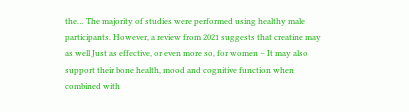the… The majority of studies were performed using healthy male participants. However, a review from 2021 suggests that creatine may as well Just as effective, or even more so, for women – It may also support their bone health, mood and cognitive function when combined with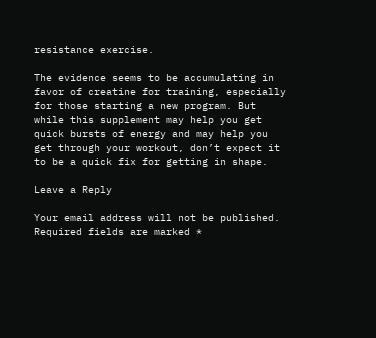resistance exercise.

The evidence seems to be accumulating in favor of creatine for training, especially for those starting a new program. But while this supplement may help you get quick bursts of energy and may help you get through your workout, don’t expect it to be a quick fix for getting in shape.

Leave a Reply

Your email address will not be published. Required fields are marked *